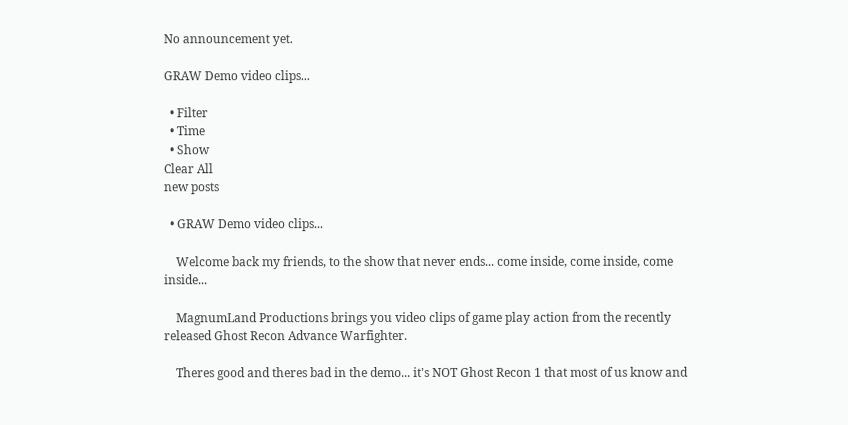No announcement yet.

GRAW Demo video clips...

  • Filter
  • Time
  • Show
Clear All
new posts

  • GRAW Demo video clips...

    Welcome back my friends, to the show that never ends... come inside, come inside, come inside...

    MagnumLand Productions brings you video clips of game play action from the recently released Ghost Recon Advance Warfighter.

    Theres good and theres bad in the demo... it's NOT Ghost Recon 1 that most of us know and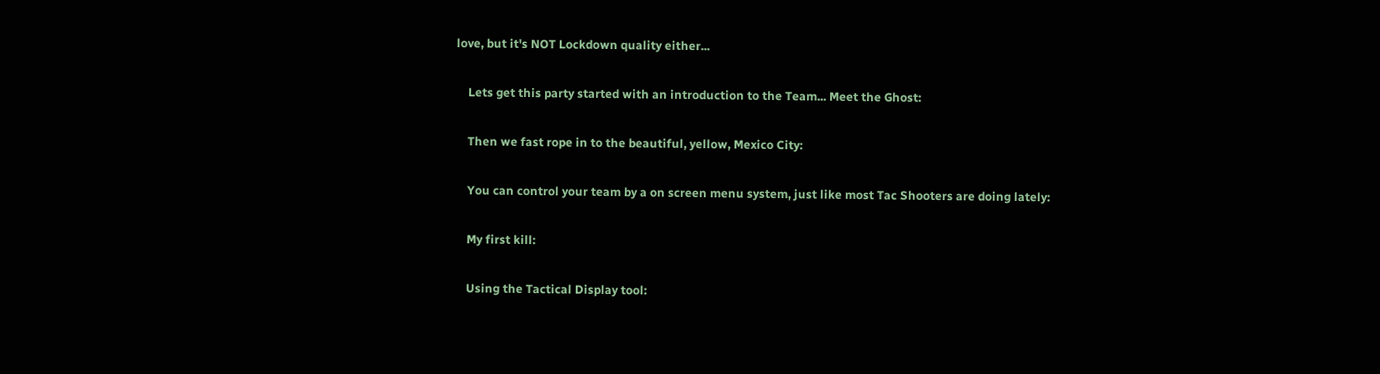love, but it's NOT Lockdown quality either...

    Lets get this party started with an introduction to the Team... Meet the Ghost:

    Then we fast rope in to the beautiful, yellow, Mexico City:

    You can control your team by a on screen menu system, just like most Tac Shooters are doing lately:

    My first kill:

    Using the Tactical Display tool: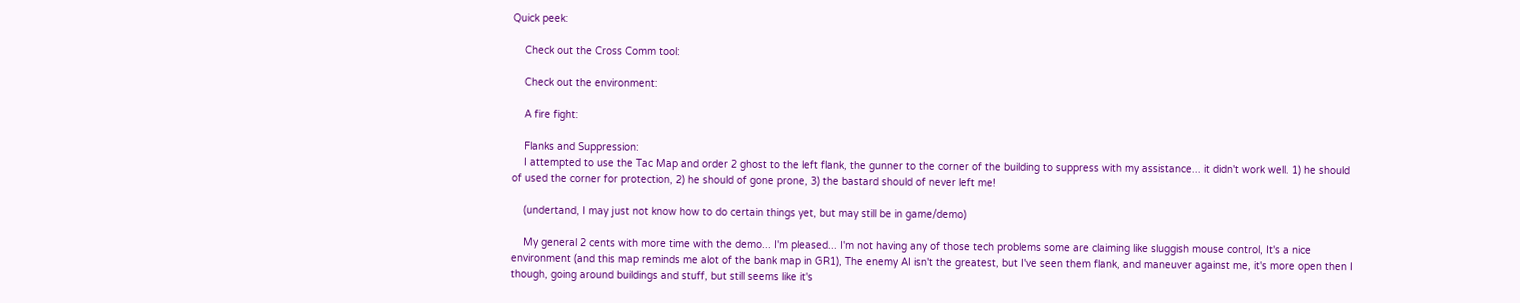Quick peek:

    Check out the Cross Comm tool:

    Check out the environment:

    A fire fight:

    Flanks and Suppression:
    I attempted to use the Tac Map and order 2 ghost to the left flank, the gunner to the corner of the building to suppress with my assistance... it didn't work well. 1) he should of used the corner for protection, 2) he should of gone prone, 3) the bastard should of never left me!

    (undertand, I may just not know how to do certain things yet, but may still be in game/demo)

    My general 2 cents with more time with the demo... I'm pleased... I'm not having any of those tech problems some are claiming like sluggish mouse control, It's a nice environment (and this map reminds me alot of the bank map in GR1), The enemy AI isn't the greatest, but I've seen them flank, and maneuver against me, it's more open then I though, going around buildings and stuff, but still seems like it's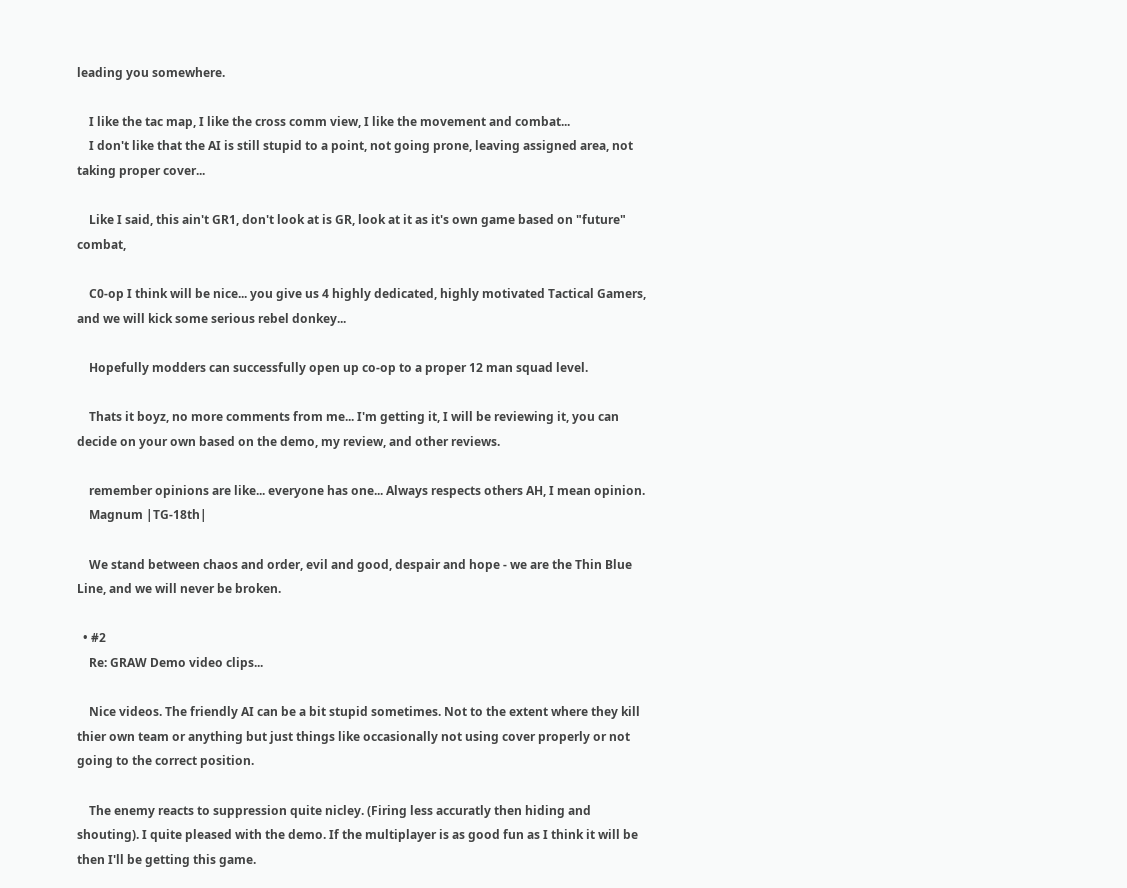leading you somewhere.

    I like the tac map, I like the cross comm view, I like the movement and combat...
    I don't like that the AI is still stupid to a point, not going prone, leaving assigned area, not taking proper cover...

    Like I said, this ain't GR1, don't look at is GR, look at it as it's own game based on "future" combat,

    C0-op I think will be nice... you give us 4 highly dedicated, highly motivated Tactical Gamers, and we will kick some serious rebel donkey...

    Hopefully modders can successfully open up co-op to a proper 12 man squad level.

    Thats it boyz, no more comments from me... I'm getting it, I will be reviewing it, you can decide on your own based on the demo, my review, and other reviews.

    remember opinions are like... everyone has one... Always respects others AH, I mean opinion.
    Magnum |TG-18th|

    We stand between chaos and order, evil and good, despair and hope - we are the Thin Blue Line, and we will never be broken.

  • #2
    Re: GRAW Demo video clips...

    Nice videos. The friendly AI can be a bit stupid sometimes. Not to the extent where they kill thier own team or anything but just things like occasionally not using cover properly or not going to the correct position.

    The enemy reacts to suppression quite nicley. (Firing less accuratly then hiding and shouting). I quite pleased with the demo. If the multiplayer is as good fun as I think it will be then I'll be getting this game.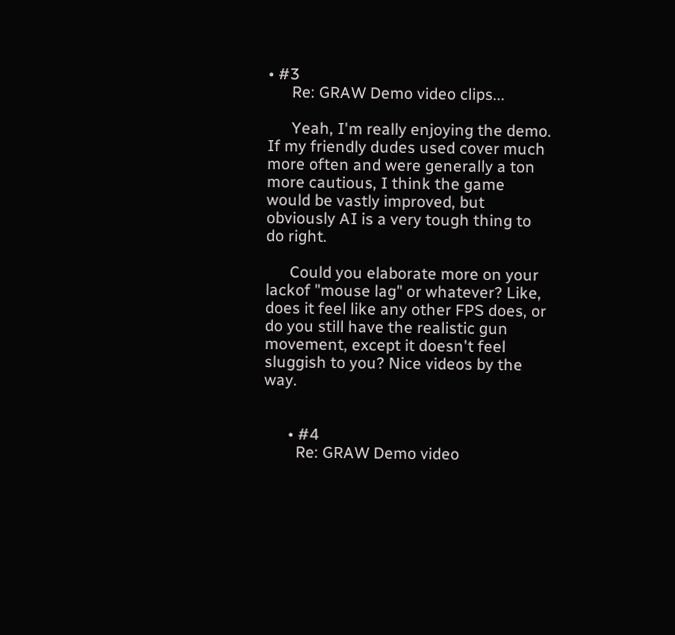• #3
      Re: GRAW Demo video clips...

      Yeah, I'm really enjoying the demo. If my friendly dudes used cover much more often and were generally a ton more cautious, I think the game would be vastly improved, but obviously AI is a very tough thing to do right.

      Could you elaborate more on your lackof "mouse lag" or whatever? Like, does it feel like any other FPS does, or do you still have the realistic gun movement, except it doesn't feel sluggish to you? Nice videos by the way.


      • #4
        Re: GRAW Demo video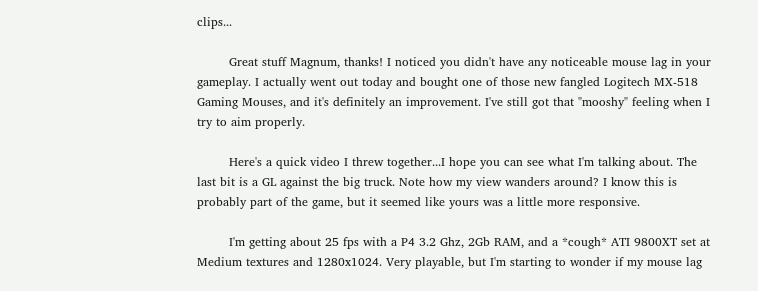clips...

        Great stuff Magnum, thanks! I noticed you didn't have any noticeable mouse lag in your gameplay. I actually went out today and bought one of those new fangled Logitech MX-518 Gaming Mouses, and it's definitely an improvement. I've still got that "mooshy" feeling when I try to aim properly.

        Here's a quick video I threw together...I hope you can see what I'm talking about. The last bit is a GL against the big truck. Note how my view wanders around? I know this is probably part of the game, but it seemed like yours was a little more responsive.

        I'm getting about 25 fps with a P4 3.2 Ghz, 2Gb RAM, and a *cough* ATI 9800XT set at Medium textures and 1280x1024. Very playable, but I'm starting to wonder if my mouse lag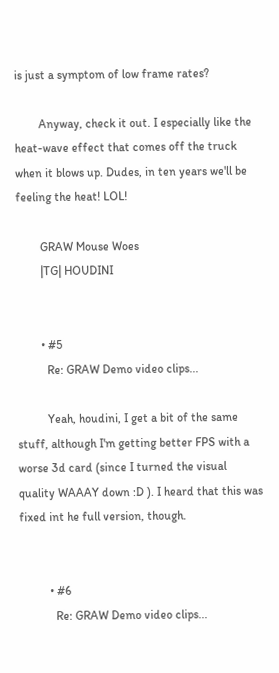is just a symptom of low frame rates?

        Anyway, check it out. I especially like the heat-wave effect that comes off the truck when it blows up. Dudes, in ten years we'll be feeling the heat! LOL!

        GRAW Mouse Woes
        |TG| HOUDINI


        • #5
          Re: GRAW Demo video clips...

          Yeah, houdini, I get a bit of the same stuff, although I'm getting better FPS with a worse 3d card (since I turned the visual quality WAAAY down :D ). I heard that this was fixed int he full version, though.


          • #6
            Re: GRAW Demo video clips...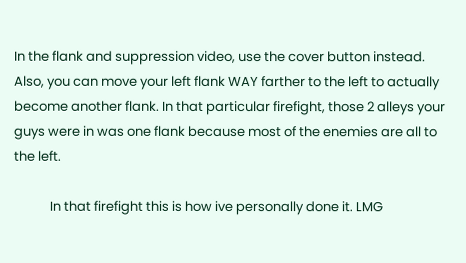In the flank and suppression video, use the cover button instead. Also, you can move your left flank WAY farther to the left to actually become another flank. In that particular firefight, those 2 alleys your guys were in was one flank because most of the enemies are all to the left.

            In that firefight this is how ive personally done it. LMG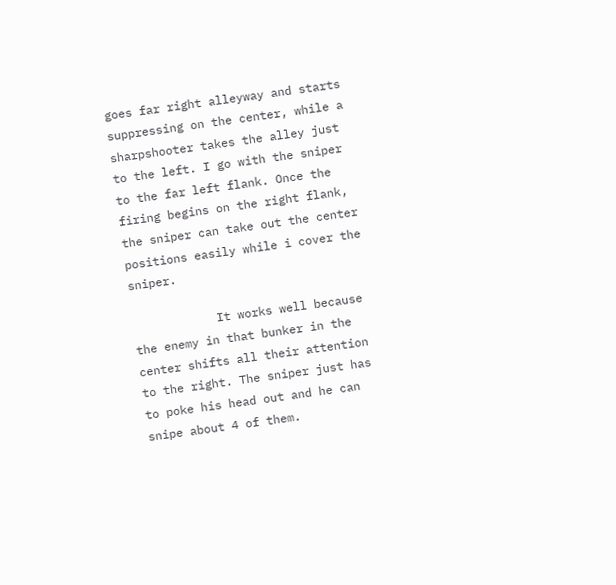goes far right alleyway and starts suppressing on the center, while a sharpshooter takes the alley just to the left. I go with the sniper to the far left flank. Once the firing begins on the right flank, the sniper can take out the center positions easily while i cover the sniper.

            It works well because the enemy in that bunker in the center shifts all their attention to the right. The sniper just has to poke his head out and he can snipe about 4 of them.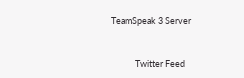TeamSpeak 3 Server


            Twitter Feed